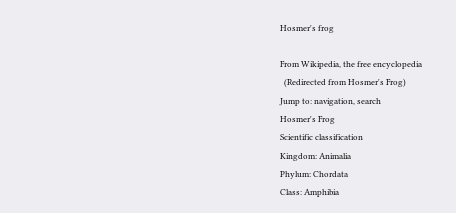Hosmer's frog

From Wikipedia, the free encyclopedia
  (Redirected from Hosmer's Frog)
Jump to: navigation, search
Hosmer's Frog
Scientific classification
Kingdom: Animalia
Phylum: Chordata
Class: Amphibia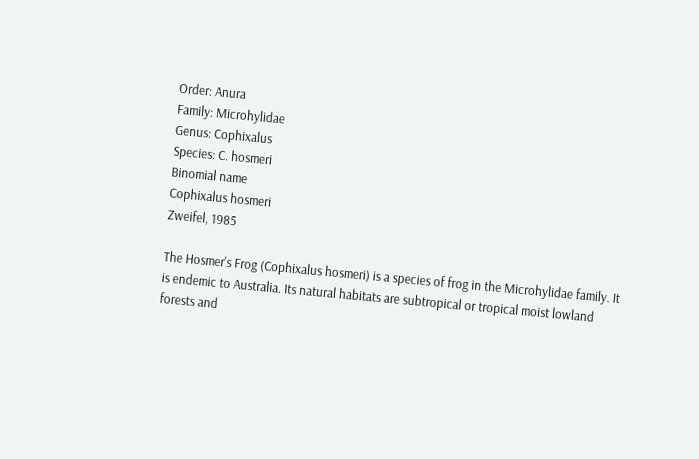Order: Anura
Family: Microhylidae
Genus: Cophixalus
Species: C. hosmeri
Binomial name
Cophixalus hosmeri
Zweifel, 1985

The Hosmer's Frog (Cophixalus hosmeri) is a species of frog in the Microhylidae family. It is endemic to Australia. Its natural habitats are subtropical or tropical moist lowland forests and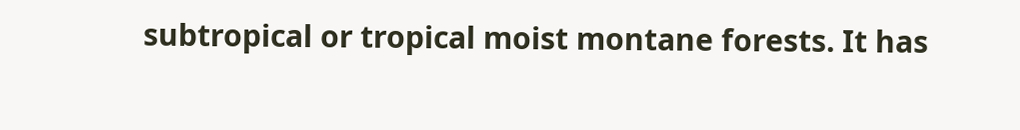subtropical or tropical moist montane forests. It has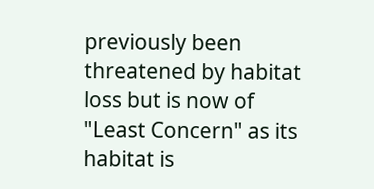previously been threatened by habitat loss but is now of "Least Concern" as its habitat is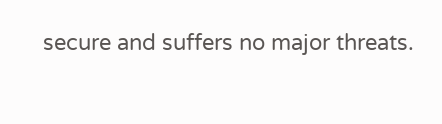secure and suffers no major threats.